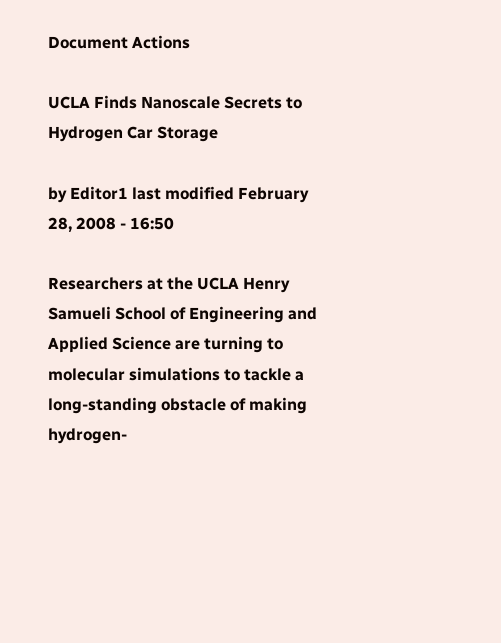Document Actions

UCLA Finds Nanoscale Secrets to Hydrogen Car Storage

by Editor1 last modified February 28, 2008 - 16:50

Researchers at the UCLA Henry Samueli School of Engineering and Applied Science are turning to molecular simulations to tackle a long-standing obstacle of making hydrogen-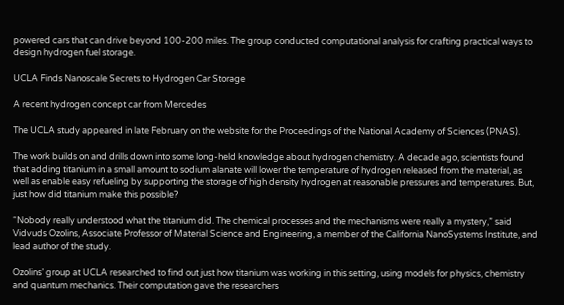powered cars that can drive beyond 100-200 miles. The group conducted computational analysis for crafting practical ways to design hydrogen fuel storage.

UCLA Finds Nanoscale Secrets to Hydrogen Car Storage

A recent hydrogen concept car from Mercedes

The UCLA study appeared in late February on the website for the Proceedings of the National Academy of Sciences (PNAS).

The work builds on and drills down into some long-held knowledge about hydrogen chemistry. A decade ago, scientists found that adding titanium in a small amount to sodium alanate will lower the temperature of hydrogen released from the material, as well as enable easy refueling by supporting the storage of high density hydrogen at reasonable pressures and temperatures. But, just how did titanium make this possible?

“Nobody really understood what the titanium did. The chemical processes and the mechanisms were really a mystery,” said Vidvuds Ozolins, Associate Professor of Material Science and Engineering, a member of the California NanoSystems Institute, and lead author of the study.

Ozolins’ group at UCLA researched to find out just how titanium was working in this setting, using models for physics, chemistry and quantum mechanics. Their computation gave the researchers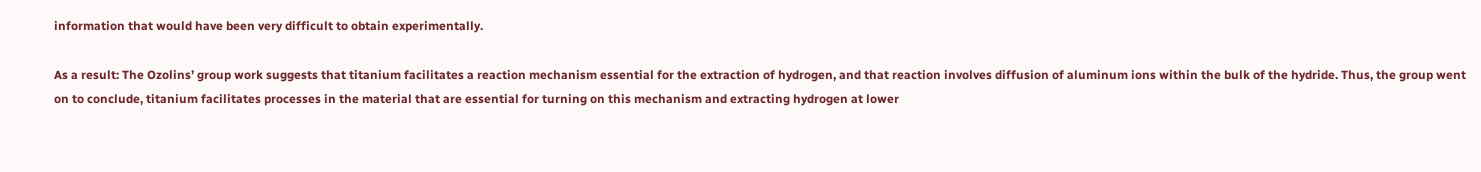information that would have been very difficult to obtain experimentally.

As a result: The Ozolins’ group work suggests that titanium facilitates a reaction mechanism essential for the extraction of hydrogen, and that reaction involves diffusion of aluminum ions within the bulk of the hydride. Thus, the group went on to conclude, titanium facilitates processes in the material that are essential for turning on this mechanism and extracting hydrogen at lower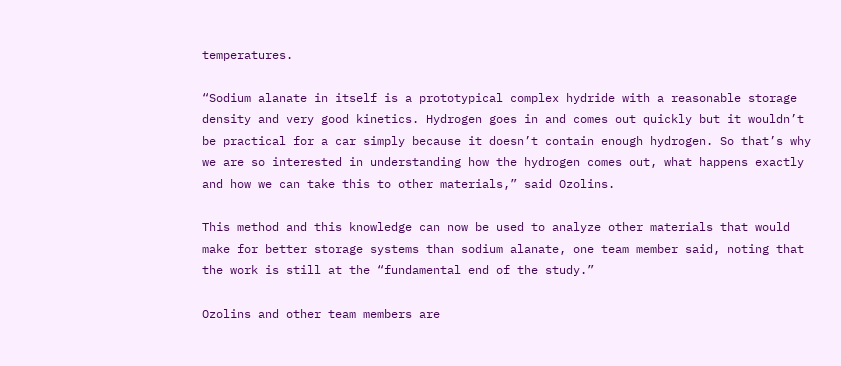temperatures.

“Sodium alanate in itself is a prototypical complex hydride with a reasonable storage density and very good kinetics. Hydrogen goes in and comes out quickly but it wouldn’t be practical for a car simply because it doesn’t contain enough hydrogen. So that’s why we are so interested in understanding how the hydrogen comes out, what happens exactly and how we can take this to other materials,” said Ozolins.

This method and this knowledge can now be used to analyze other materials that would make for better storage systems than sodium alanate, one team member said, noting that the work is still at the “fundamental end of the study.”

Ozolins and other team members are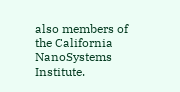also members of the California NanoSystems Institute.